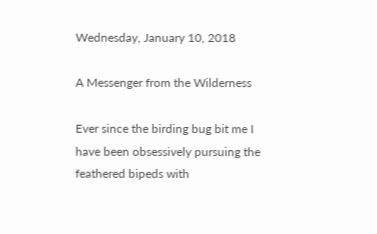Wednesday, January 10, 2018

A Messenger from the Wilderness

Ever since the birding bug bit me I have been obsessively pursuing the feathered bipeds with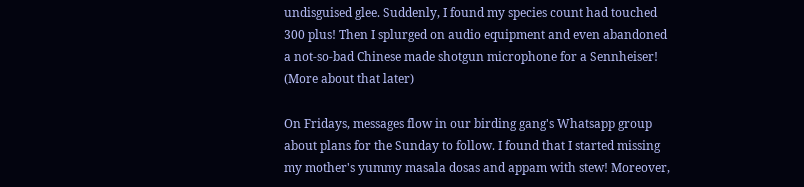undisguised glee. Suddenly, I found my species count had touched 300 plus! Then I splurged on audio equipment and even abandoned a not-so-bad Chinese made shotgun microphone for a Sennheiser! (More about that later)

On Fridays, messages flow in our birding gang's Whatsapp group about plans for the Sunday to follow. I found that I started missing my mother's yummy masala dosas and appam with stew! Moreover,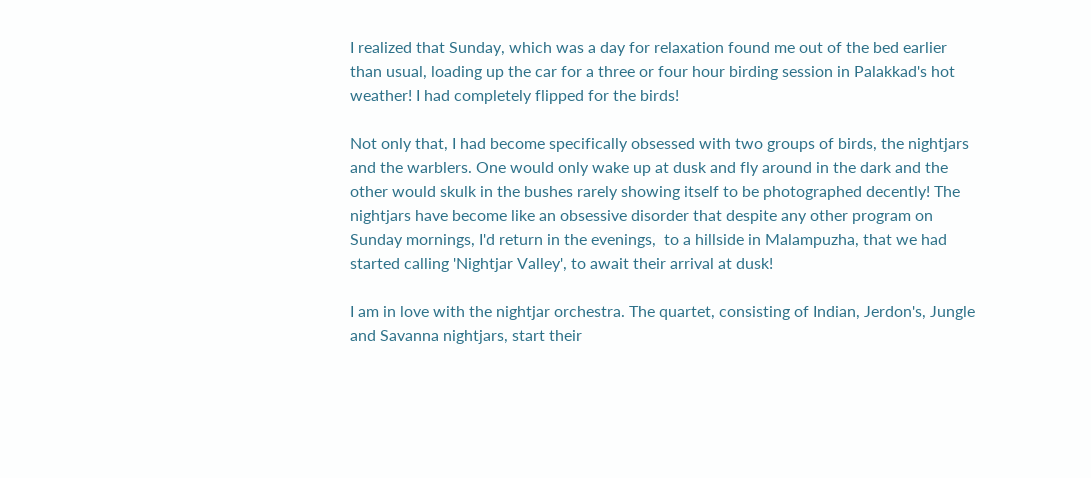I realized that Sunday, which was a day for relaxation found me out of the bed earlier than usual, loading up the car for a three or four hour birding session in Palakkad's hot weather! I had completely flipped for the birds!

Not only that, I had become specifically obsessed with two groups of birds, the nightjars and the warblers. One would only wake up at dusk and fly around in the dark and the other would skulk in the bushes rarely showing itself to be photographed decently! The nightjars have become like an obsessive disorder that despite any other program on Sunday mornings, I'd return in the evenings,  to a hillside in Malampuzha, that we had started calling 'Nightjar Valley', to await their arrival at dusk!

I am in love with the nightjar orchestra. The quartet, consisting of Indian, Jerdon's, Jungle and Savanna nightjars, start their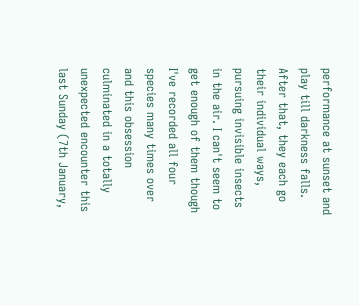performance at sunset and play till darkness falls. After that, they each go their individual ways, pursuing invisible insects in the air. I can't seem to get enough of them though I've recorded all four species many times over and this obsession culminated in a totally unexpected encounter this last Sunday (7th January,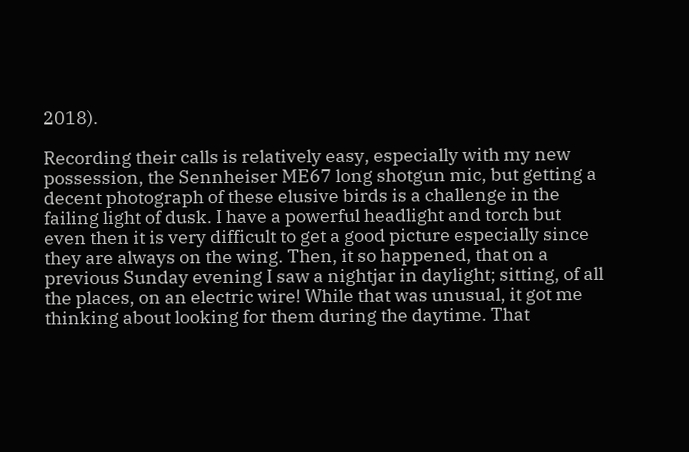2018).

Recording their calls is relatively easy, especially with my new possession, the Sennheiser ME67 long shotgun mic, but getting a decent photograph of these elusive birds is a challenge in the failing light of dusk. I have a powerful headlight and torch but even then it is very difficult to get a good picture especially since they are always on the wing. Then, it so happened, that on a previous Sunday evening I saw a nightjar in daylight; sitting, of all the places, on an electric wire! While that was unusual, it got me thinking about looking for them during the daytime. That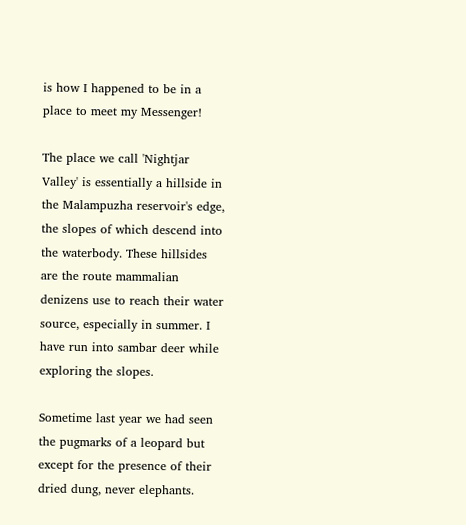is how I happened to be in a place to meet my Messenger!

The place we call 'Nightjar Valley' is essentially a hillside in the Malampuzha reservoir's edge, the slopes of which descend into the waterbody. These hillsides are the route mammalian denizens use to reach their water source, especially in summer. I have run into sambar deer while exploring the slopes.

Sometime last year we had seen the pugmarks of a leopard but except for the presence of their dried dung, never elephants.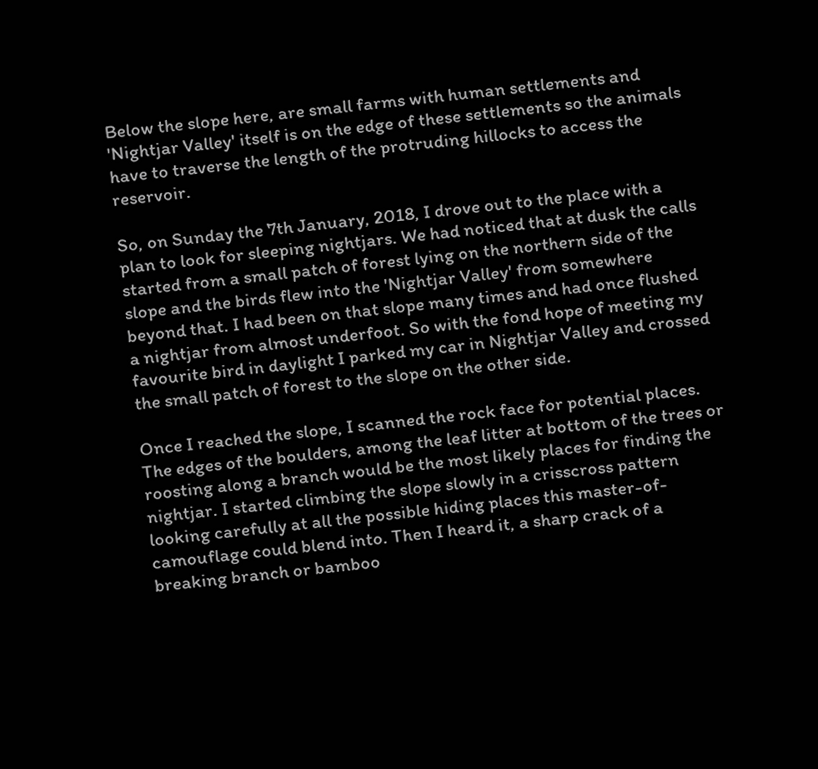Below the slope here, are small farms with human settlements and 'Nightjar Valley' itself is on the edge of these settlements so the animals have to traverse the length of the protruding hillocks to access the reservoir.

So, on Sunday the 7th January, 2018, I drove out to the place with a plan to look for sleeping nightjars. We had noticed that at dusk the calls started from a small patch of forest lying on the northern side of the slope and the birds flew into the 'Nightjar Valley' from somewhere beyond that. I had been on that slope many times and had once flushed a nightjar from almost underfoot. So with the fond hope of meeting my favourite bird in daylight I parked my car in Nightjar Valley and crossed the small patch of forest to the slope on the other side.

Once I reached the slope, I scanned the rock face for potential places. The edges of the boulders, among the leaf litter at bottom of the trees or roosting along a branch would be the most likely places for finding the nightjar. I started climbing the slope slowly in a crisscross pattern looking carefully at all the possible hiding places this master-of-camouflage could blend into. Then I heard it, a sharp crack of a breaking branch or bamboo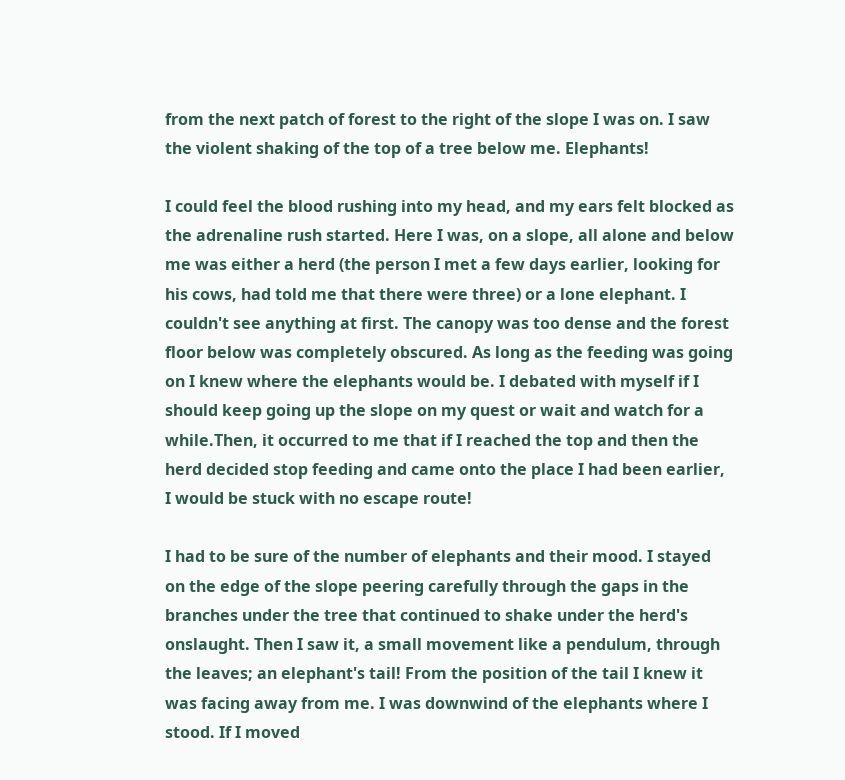from the next patch of forest to the right of the slope I was on. I saw the violent shaking of the top of a tree below me. Elephants!

I could feel the blood rushing into my head, and my ears felt blocked as the adrenaline rush started. Here I was, on a slope, all alone and below me was either a herd (the person I met a few days earlier, looking for his cows, had told me that there were three) or a lone elephant. I couldn't see anything at first. The canopy was too dense and the forest floor below was completely obscured. As long as the feeding was going on I knew where the elephants would be. I debated with myself if I should keep going up the slope on my quest or wait and watch for a while.Then, it occurred to me that if I reached the top and then the herd decided stop feeding and came onto the place I had been earlier, I would be stuck with no escape route!

I had to be sure of the number of elephants and their mood. I stayed on the edge of the slope peering carefully through the gaps in the branches under the tree that continued to shake under the herd's onslaught. Then I saw it, a small movement like a pendulum, through the leaves; an elephant's tail! From the position of the tail I knew it was facing away from me. I was downwind of the elephants where I stood. If I moved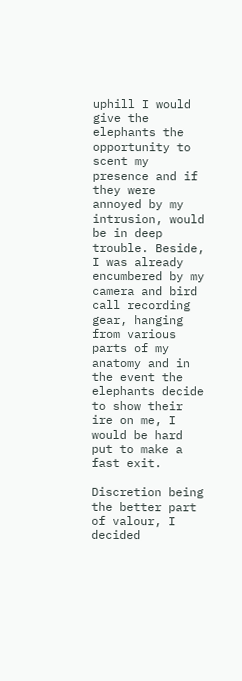uphill I would give the elephants the opportunity to scent my presence and if they were annoyed by my intrusion, would be in deep trouble. Beside, I was already encumbered by my camera and bird call recording gear, hanging from various parts of my anatomy and in the event the elephants decide to show their ire on me, I would be hard put to make a fast exit.

Discretion being the better part of valour, I decided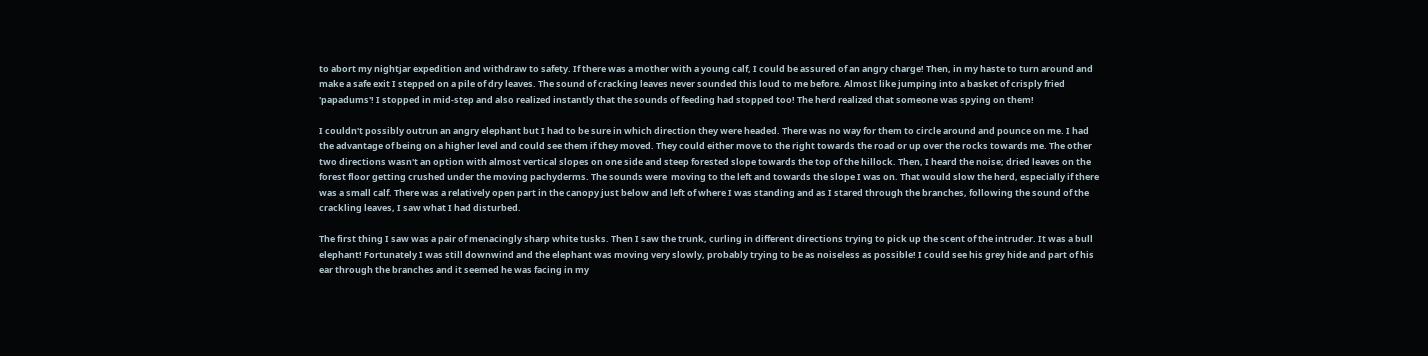to abort my nightjar expedition and withdraw to safety. If there was a mother with a young calf, I could be assured of an angry charge! Then, in my haste to turn around and make a safe exit I stepped on a pile of dry leaves. The sound of cracking leaves never sounded this loud to me before. Almost like jumping into a basket of crisply fried 'papadums'! I stopped in mid-step and also realized instantly that the sounds of feeding had stopped too! The herd realized that someone was spying on them!

I couldn't possibly outrun an angry elephant but I had to be sure in which direction they were headed. There was no way for them to circle around and pounce on me. I had the advantage of being on a higher level and could see them if they moved. They could either move to the right towards the road or up over the rocks towards me. The other two directions wasn't an option with almost vertical slopes on one side and steep forested slope towards the top of the hillock. Then, I heard the noise; dried leaves on the forest floor getting crushed under the moving pachyderms. The sounds were  moving to the left and towards the slope I was on. That would slow the herd, especially if there was a small calf. There was a relatively open part in the canopy just below and left of where I was standing and as I stared through the branches, following the sound of the crackling leaves, I saw what I had disturbed.

The first thing I saw was a pair of menacingly sharp white tusks. Then I saw the trunk, curling in different directions trying to pick up the scent of the intruder. It was a bull elephant! Fortunately I was still downwind and the elephant was moving very slowly, probably trying to be as noiseless as possible! I could see his grey hide and part of his ear through the branches and it seemed he was facing in my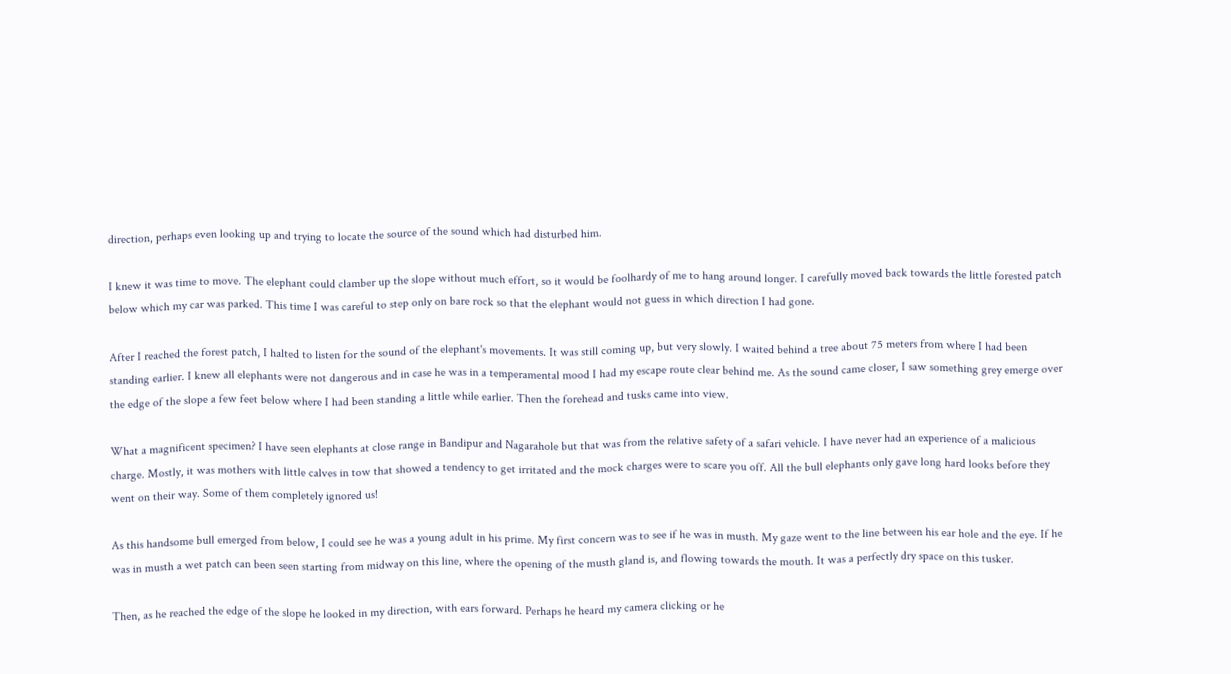direction, perhaps even looking up and trying to locate the source of the sound which had disturbed him.

I knew it was time to move. The elephant could clamber up the slope without much effort, so it would be foolhardy of me to hang around longer. I carefully moved back towards the little forested patch below which my car was parked. This time I was careful to step only on bare rock so that the elephant would not guess in which direction I had gone.

After I reached the forest patch, I halted to listen for the sound of the elephant's movements. It was still coming up, but very slowly. I waited behind a tree about 75 meters from where I had been standing earlier. I knew all elephants were not dangerous and in case he was in a temperamental mood I had my escape route clear behind me. As the sound came closer, I saw something grey emerge over the edge of the slope a few feet below where I had been standing a little while earlier. Then the forehead and tusks came into view.

What a magnificent specimen? I have seen elephants at close range in Bandipur and Nagarahole but that was from the relative safety of a safari vehicle. I have never had an experience of a malicious charge. Mostly, it was mothers with little calves in tow that showed a tendency to get irritated and the mock charges were to scare you off. All the bull elephants only gave long hard looks before they went on their way. Some of them completely ignored us!

As this handsome bull emerged from below, I could see he was a young adult in his prime. My first concern was to see if he was in musth. My gaze went to the line between his ear hole and the eye. If he was in musth a wet patch can been seen starting from midway on this line, where the opening of the musth gland is, and flowing towards the mouth. It was a perfectly dry space on this tusker.

Then, as he reached the edge of the slope he looked in my direction, with ears forward. Perhaps he heard my camera clicking or he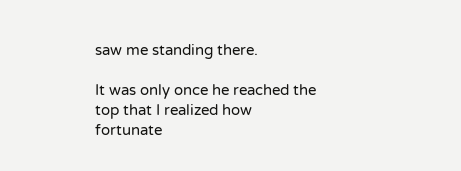saw me standing there.

It was only once he reached the top that I realized how fortunate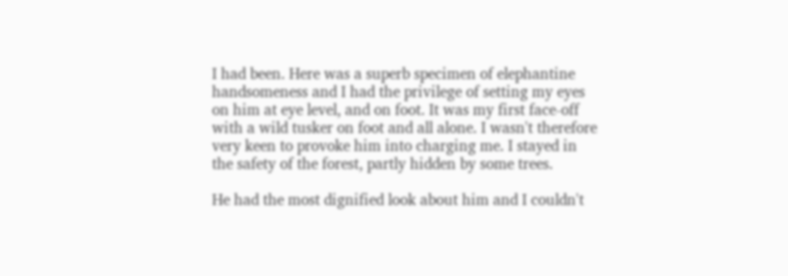I had been. Here was a superb specimen of elephantine handsomeness and I had the privilege of setting my eyes on him at eye level, and on foot. It was my first face-off with a wild tusker on foot and all alone. I wasn't therefore very keen to provoke him into charging me. I stayed in the safety of the forest, partly hidden by some trees.

He had the most dignified look about him and I couldn't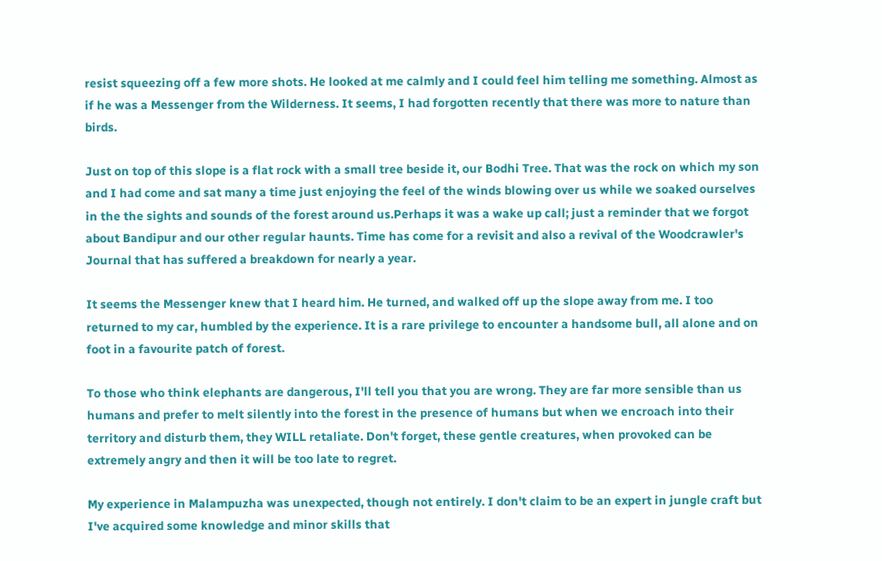resist squeezing off a few more shots. He looked at me calmly and I could feel him telling me something. Almost as if he was a Messenger from the Wilderness. It seems, I had forgotten recently that there was more to nature than birds.

Just on top of this slope is a flat rock with a small tree beside it, our Bodhi Tree. That was the rock on which my son and I had come and sat many a time just enjoying the feel of the winds blowing over us while we soaked ourselves in the the sights and sounds of the forest around us.Perhaps it was a wake up call; just a reminder that we forgot about Bandipur and our other regular haunts. Time has come for a revisit and also a revival of the Woodcrawler's Journal that has suffered a breakdown for nearly a year.

It seems the Messenger knew that I heard him. He turned, and walked off up the slope away from me. I too returned to my car, humbled by the experience. It is a rare privilege to encounter a handsome bull, all alone and on foot in a favourite patch of forest.

To those who think elephants are dangerous, I'll tell you that you are wrong. They are far more sensible than us humans and prefer to melt silently into the forest in the presence of humans but when we encroach into their territory and disturb them, they WILL retaliate. Don't forget, these gentle creatures, when provoked can be extremely angry and then it will be too late to regret.

My experience in Malampuzha was unexpected, though not entirely. I don't claim to be an expert in jungle craft but I've acquired some knowledge and minor skills that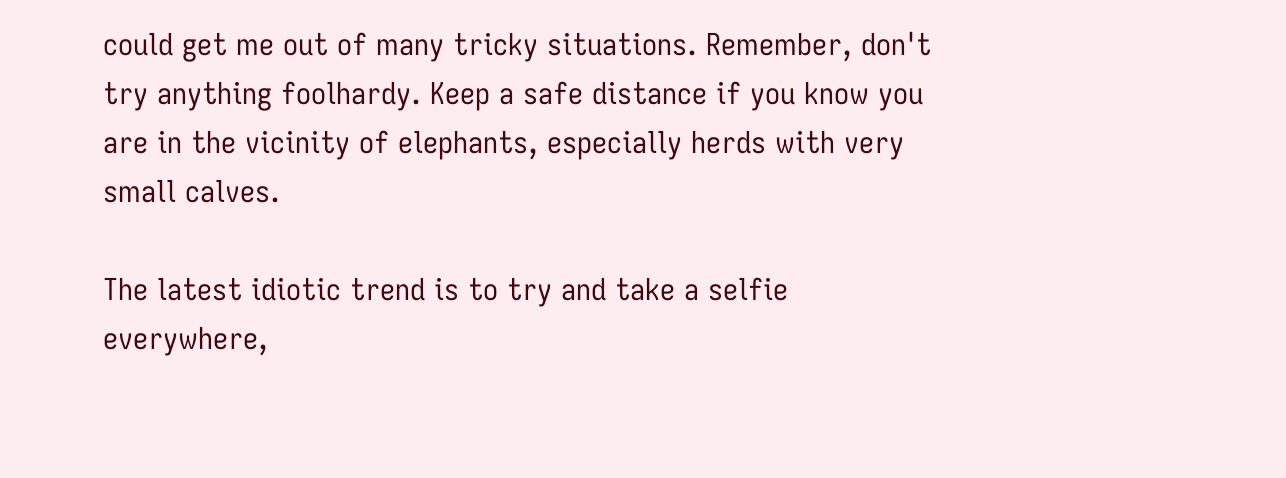could get me out of many tricky situations. Remember, don't try anything foolhardy. Keep a safe distance if you know you are in the vicinity of elephants, especially herds with very small calves.

The latest idiotic trend is to try and take a selfie everywhere,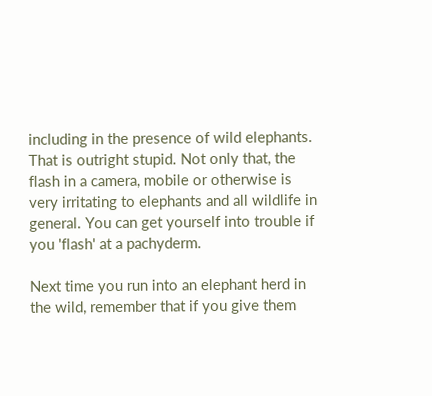including in the presence of wild elephants. That is outright stupid. Not only that, the flash in a camera, mobile or otherwise is very irritating to elephants and all wildlife in general. You can get yourself into trouble if you 'flash' at a pachyderm.

Next time you run into an elephant herd in the wild, remember that if you give them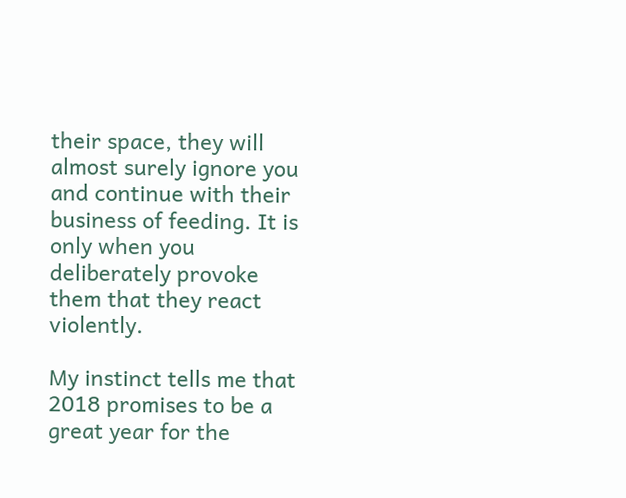their space, they will almost surely ignore you and continue with their business of feeding. It is only when you deliberately provoke them that they react violently.

My instinct tells me that 2018 promises to be a great year for the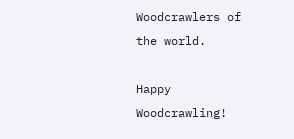Woodcrawlers of the world.

Happy Woodcrawling!